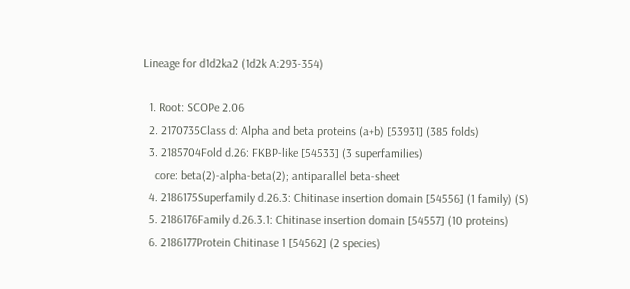Lineage for d1d2ka2 (1d2k A:293-354)

  1. Root: SCOPe 2.06
  2. 2170735Class d: Alpha and beta proteins (a+b) [53931] (385 folds)
  3. 2185704Fold d.26: FKBP-like [54533] (3 superfamilies)
    core: beta(2)-alpha-beta(2); antiparallel beta-sheet
  4. 2186175Superfamily d.26.3: Chitinase insertion domain [54556] (1 family) (S)
  5. 2186176Family d.26.3.1: Chitinase insertion domain [54557] (10 proteins)
  6. 2186177Protein Chitinase 1 [54562] (2 species)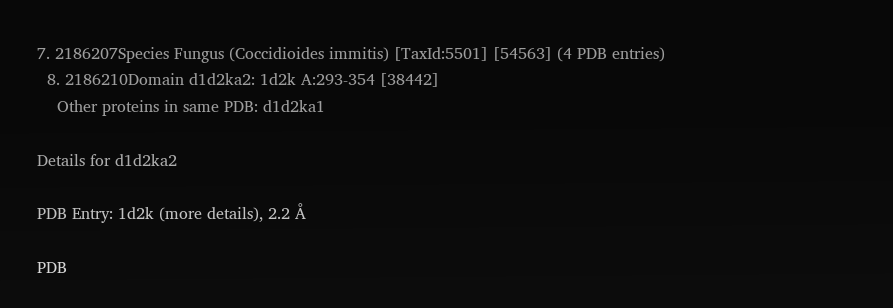7. 2186207Species Fungus (Coccidioides immitis) [TaxId:5501] [54563] (4 PDB entries)
  8. 2186210Domain d1d2ka2: 1d2k A:293-354 [38442]
    Other proteins in same PDB: d1d2ka1

Details for d1d2ka2

PDB Entry: 1d2k (more details), 2.2 Å

PDB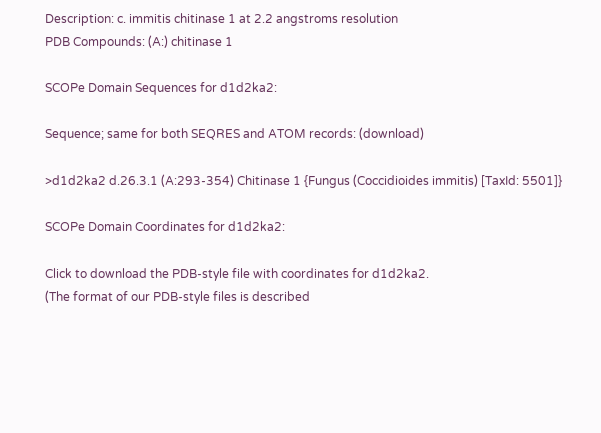Description: c. immitis chitinase 1 at 2.2 angstroms resolution
PDB Compounds: (A:) chitinase 1

SCOPe Domain Sequences for d1d2ka2:

Sequence; same for both SEQRES and ATOM records: (download)

>d1d2ka2 d.26.3.1 (A:293-354) Chitinase 1 {Fungus (Coccidioides immitis) [TaxId: 5501]}

SCOPe Domain Coordinates for d1d2ka2:

Click to download the PDB-style file with coordinates for d1d2ka2.
(The format of our PDB-style files is described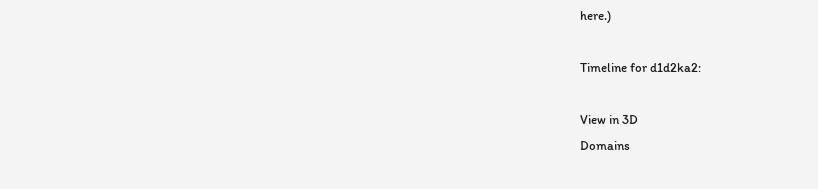here.)

Timeline for d1d2ka2:

View in 3D
Domains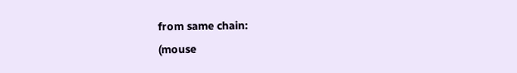from same chain:
(mouse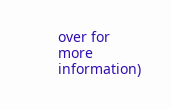over for more information)